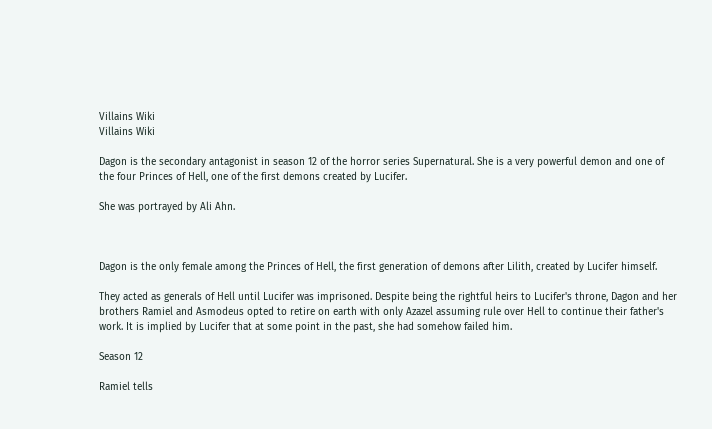Villains Wiki
Villains Wiki

Dagon is the secondary antagonist in season 12 of the horror series Supernatural. She is a very powerful demon and one of the four Princes of Hell, one of the first demons created by Lucifer.

She was portrayed by Ali Ahn.



Dagon is the only female among the Princes of Hell, the first generation of demons after Lilith, created by Lucifer himself.

They acted as generals of Hell until Lucifer was imprisoned. Despite being the rightful heirs to Lucifer's throne, Dagon and her brothers Ramiel and Asmodeus opted to retire on earth with only Azazel assuming rule over Hell to continue their father's work. It is implied by Lucifer that at some point in the past, she had somehow failed him.

Season 12

Ramiel tells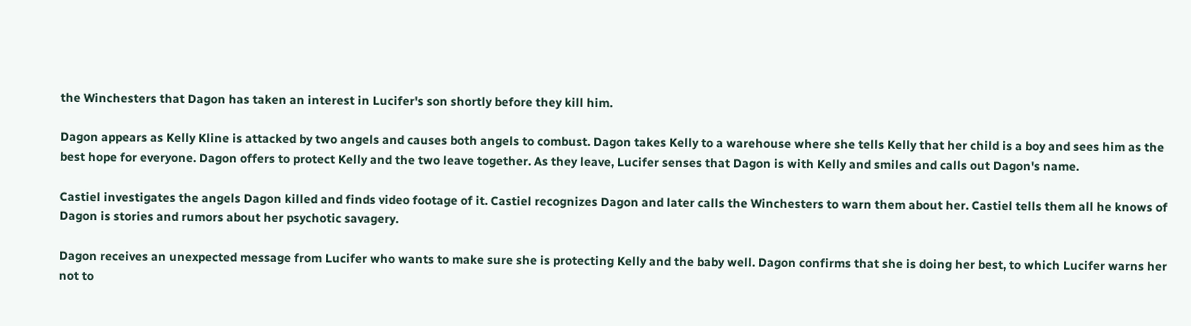the Winchesters that Dagon has taken an interest in Lucifer's son shortly before they kill him.

Dagon appears as Kelly Kline is attacked by two angels and causes both angels to combust. Dagon takes Kelly to a warehouse where she tells Kelly that her child is a boy and sees him as the best hope for everyone. Dagon offers to protect Kelly and the two leave together. As they leave, Lucifer senses that Dagon is with Kelly and smiles and calls out Dagon's name.

Castiel investigates the angels Dagon killed and finds video footage of it. Castiel recognizes Dagon and later calls the Winchesters to warn them about her. Castiel tells them all he knows of Dagon is stories and rumors about her psychotic savagery.

Dagon receives an unexpected message from Lucifer who wants to make sure she is protecting Kelly and the baby well. Dagon confirms that she is doing her best, to which Lucifer warns her not to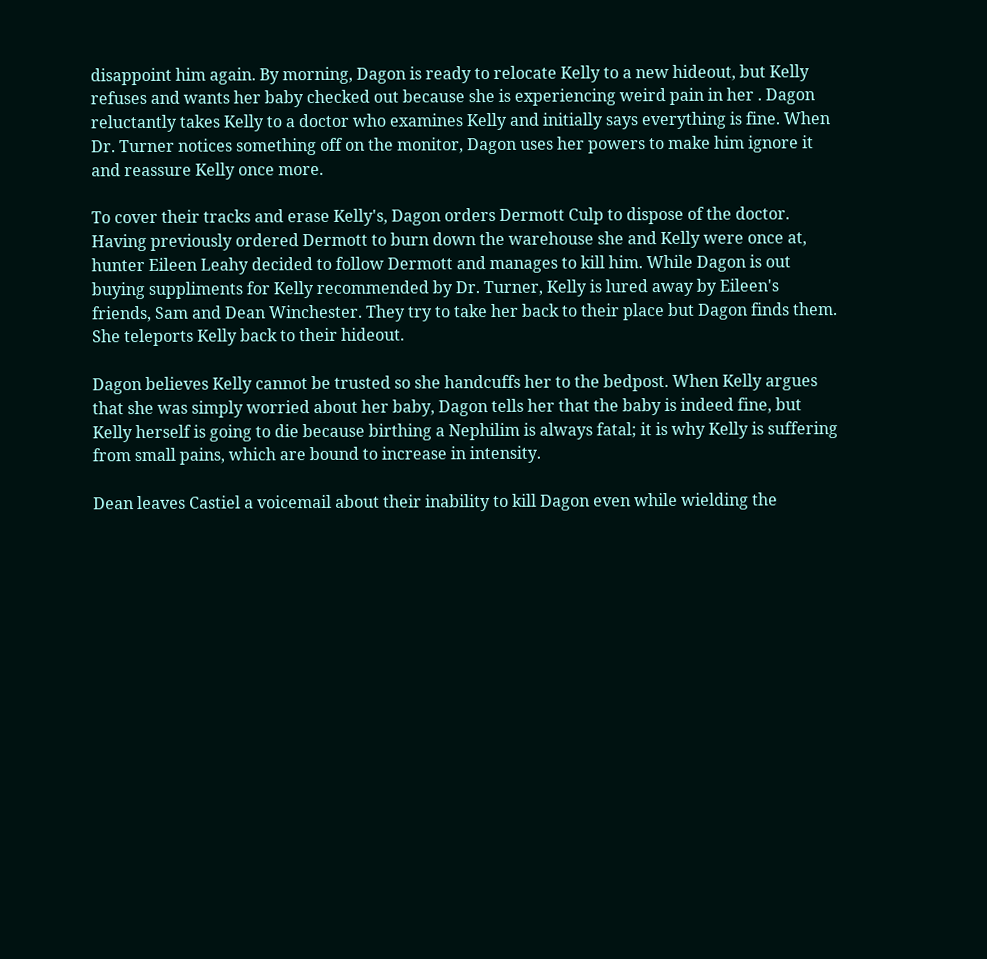disappoint him again. By morning, Dagon is ready to relocate Kelly to a new hideout, but Kelly refuses and wants her baby checked out because she is experiencing weird pain in her . Dagon reluctantly takes Kelly to a doctor who examines Kelly and initially says everything is fine. When Dr. Turner notices something off on the monitor, Dagon uses her powers to make him ignore it and reassure Kelly once more.

To cover their tracks and erase Kelly's, Dagon orders Dermott Culp to dispose of the doctor. Having previously ordered Dermott to burn down the warehouse she and Kelly were once at, hunter Eileen Leahy decided to follow Dermott and manages to kill him. While Dagon is out buying suppliments for Kelly recommended by Dr. Turner, Kelly is lured away by Eileen's friends, Sam and Dean Winchester. They try to take her back to their place but Dagon finds them. She teleports Kelly back to their hideout.

Dagon believes Kelly cannot be trusted so she handcuffs her to the bedpost. When Kelly argues that she was simply worried about her baby, Dagon tells her that the baby is indeed fine, but Kelly herself is going to die because birthing a Nephilim is always fatal; it is why Kelly is suffering from small pains, which are bound to increase in intensity.

Dean leaves Castiel a voicemail about their inability to kill Dagon even while wielding the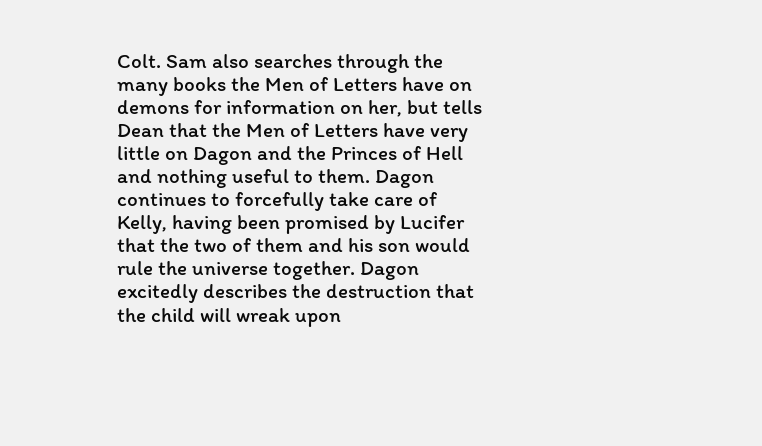Colt. Sam also searches through the many books the Men of Letters have on demons for information on her, but tells Dean that the Men of Letters have very little on Dagon and the Princes of Hell and nothing useful to them. Dagon continues to forcefully take care of Kelly, having been promised by Lucifer that the two of them and his son would rule the universe together. Dagon excitedly describes the destruction that the child will wreak upon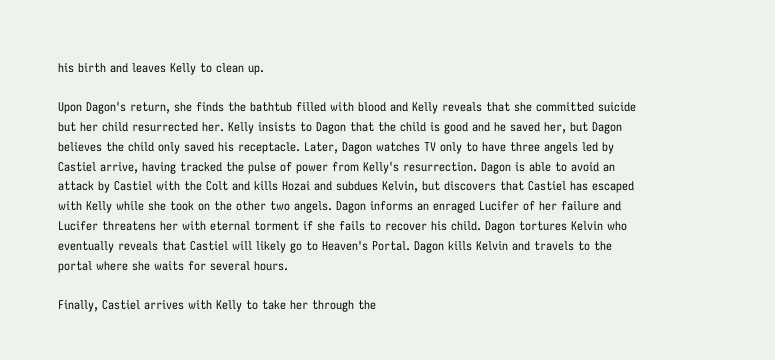his birth and leaves Kelly to clean up.

Upon Dagon's return, she finds the bathtub filled with blood and Kelly reveals that she committed suicide but her child resurrected her. Kelly insists to Dagon that the child is good and he saved her, but Dagon believes the child only saved his receptacle. Later, Dagon watches TV only to have three angels led by Castiel arrive, having tracked the pulse of power from Kelly's resurrection. Dagon is able to avoid an attack by Castiel with the Colt and kills Hozai and subdues Kelvin, but discovers that Castiel has escaped with Kelly while she took on the other two angels. Dagon informs an enraged Lucifer of her failure and Lucifer threatens her with eternal torment if she fails to recover his child. Dagon tortures Kelvin who eventually reveals that Castiel will likely go to Heaven's Portal. Dagon kills Kelvin and travels to the portal where she waits for several hours.

Finally, Castiel arrives with Kelly to take her through the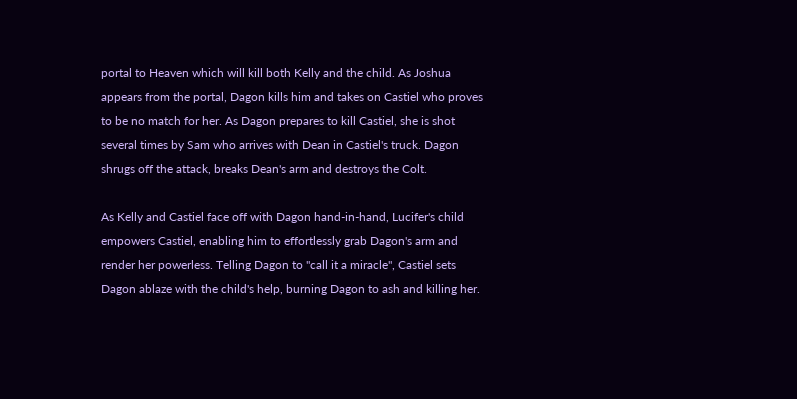portal to Heaven which will kill both Kelly and the child. As Joshua appears from the portal, Dagon kills him and takes on Castiel who proves to be no match for her. As Dagon prepares to kill Castiel, she is shot several times by Sam who arrives with Dean in Castiel's truck. Dagon shrugs off the attack, breaks Dean's arm and destroys the Colt.

As Kelly and Castiel face off with Dagon hand-in-hand, Lucifer's child empowers Castiel, enabling him to effortlessly grab Dagon's arm and render her powerless. Telling Dagon to "call it a miracle", Castiel sets Dagon ablaze with the child's help, burning Dagon to ash and killing her.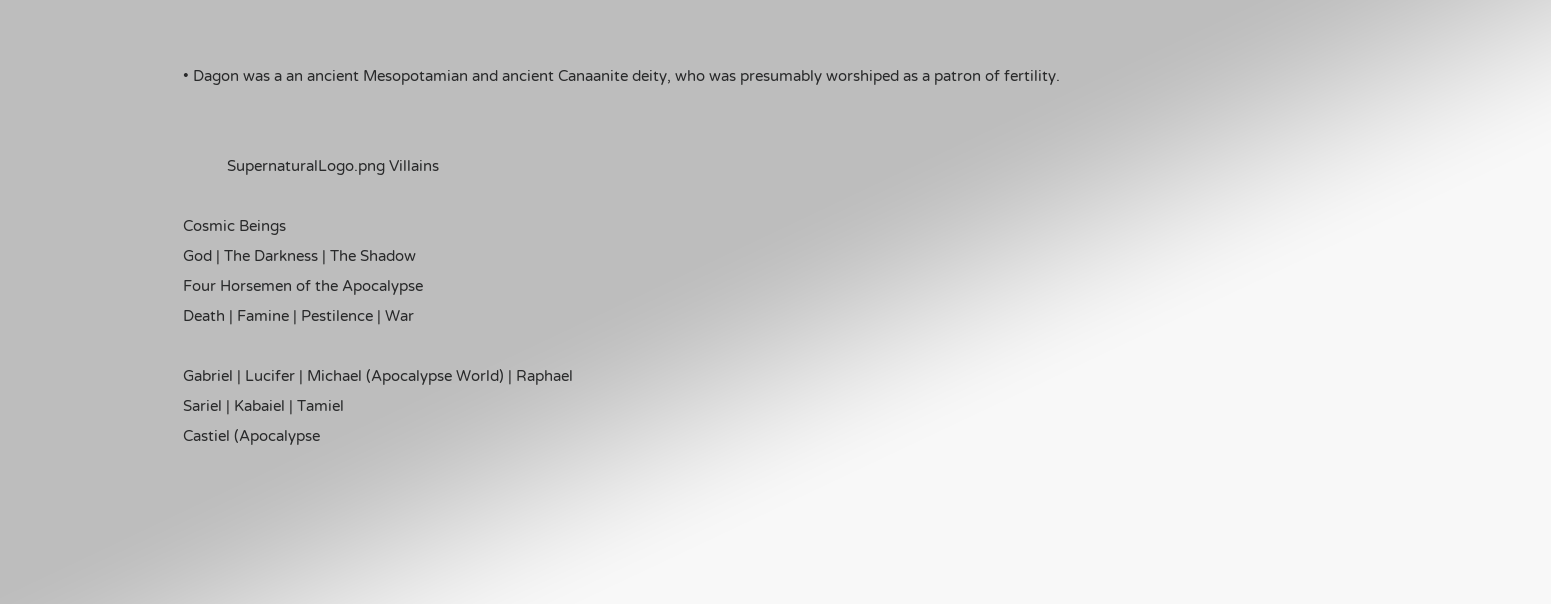• Dagon was a an ancient Mesopotamian and ancient Canaanite deity, who was presumably worshiped as a patron of fertility.


           SupernaturalLogo.png Villains

Cosmic Beings
God | The Darkness | The Shadow
Four Horsemen of the Apocalypse
Death | Famine | Pestilence | War

Gabriel | Lucifer | Michael (Apocalypse World) | Raphael
Sariel | Kabaiel | Tamiel
Castiel (Apocalypse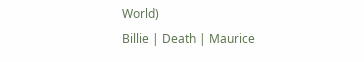World)
Billie | Death | Maurice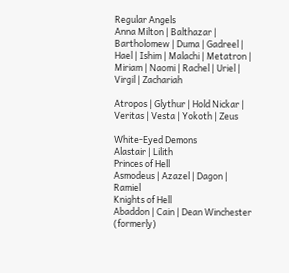Regular Angels
Anna Milton | Balthazar | Bartholomew | Duma | Gadreel | Hael | Ishim | Malachi | Metatron | Miriam | Naomi | Rachel | Uriel | Virgil | Zachariah

Atropos | Glythur | Hold Nickar | Veritas | Vesta | Yokoth | Zeus

White-Eyed Demons
Alastair | Lilith
Princes of Hell
Asmodeus | Azazel | Dagon | Ramiel
Knights of Hell
Abaddon | Cain | Dean Winchester (formerly)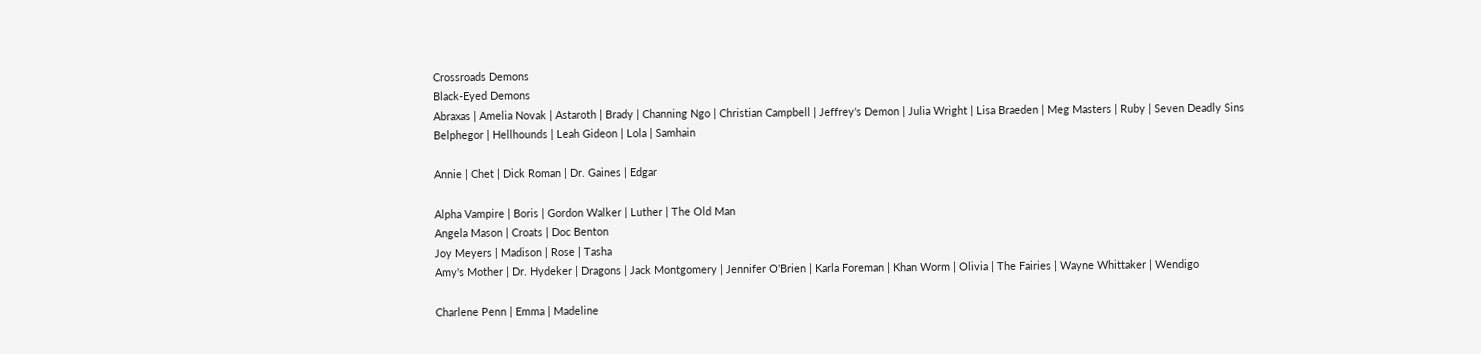Crossroads Demons
Black-Eyed Demons
Abraxas | Amelia Novak | Astaroth | Brady | Channing Ngo | Christian Campbell | Jeffrey's Demon | Julia Wright | Lisa Braeden | Meg Masters | Ruby | Seven Deadly Sins
Belphegor | Hellhounds | Leah Gideon | Lola | Samhain

Annie | Chet | Dick Roman | Dr. Gaines | Edgar

Alpha Vampire | Boris | Gordon Walker | Luther | The Old Man
Angela Mason | Croats | Doc Benton
Joy Meyers | Madison | Rose | Tasha
Amy's Mother | Dr. Hydeker | Dragons | Jack Montgomery | Jennifer O'Brien | Karla Foreman | Khan Worm | Olivia | The Fairies | Wayne Whittaker | Wendigo

Charlene Penn | Emma | Madeline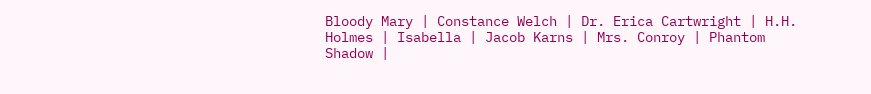Bloody Mary | Constance Welch | Dr. Erica Cartwright | H.H. Holmes | Isabella | Jacob Karns | Mrs. Conroy | Phantom Shadow |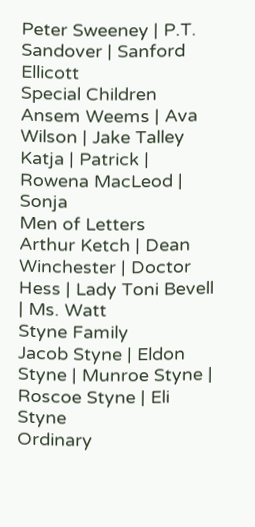Peter Sweeney | P.T. Sandover | Sanford Ellicott
Special Children
Ansem Weems | Ava Wilson | Jake Talley
Katja | Patrick | Rowena MacLeod | Sonja
Men of Letters
Arthur Ketch | Dean Winchester | Doctor Hess | Lady Toni Bevell | Ms. Watt
Styne Family
Jacob Styne | Eldon Styne | Munroe Styne | Roscoe Styne | Eli Styne
Ordinary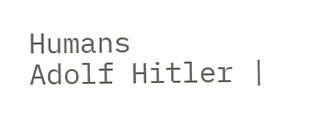Humans
Adolf Hitler |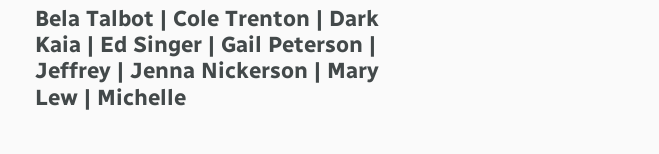Bela Talbot | Cole Trenton | Dark Kaia | Ed Singer | Gail Peterson | Jeffrey | Jenna Nickerson | Mary Lew | Michelle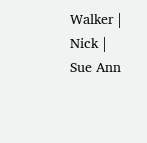Walker | Nick | Sue Ann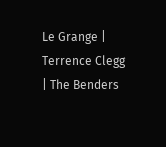Le Grange | Terrence Clegg | The Benders